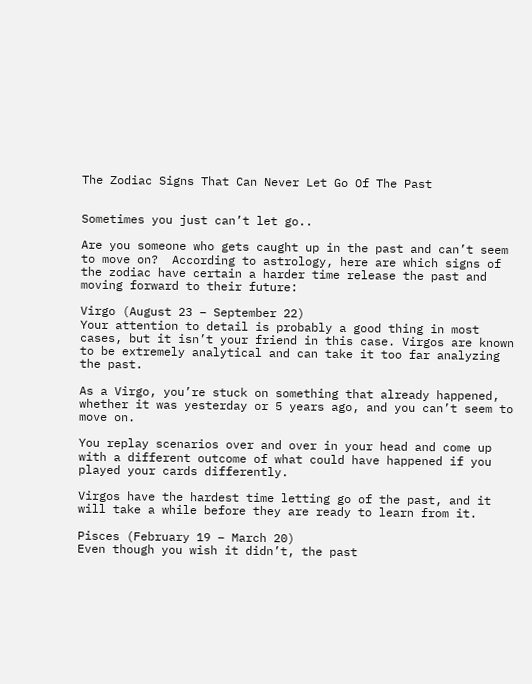The Zodiac Signs That Can Never Let Go Of The Past


Sometimes you just can’t let go..

Are you someone who gets caught up in the past and can’t seem to move on?  According to astrology, here are which signs of the zodiac have certain a harder time release the past and moving forward to their future:

Virgo (August 23 – September 22)
Your attention to detail is probably a good thing in most cases, but it isn’t your friend in this case. Virgos are known to be extremely analytical and can take it too far analyzing the past.

As a Virgo, you’re stuck on something that already happened, whether it was yesterday or 5 years ago, and you can’t seem to move on.

You replay scenarios over and over in your head and come up with a different outcome of what could have happened if you played your cards differently.

Virgos have the hardest time letting go of the past, and it will take a while before they are ready to learn from it.

Pisces (February 19 – March 20)
Even though you wish it didn’t, the past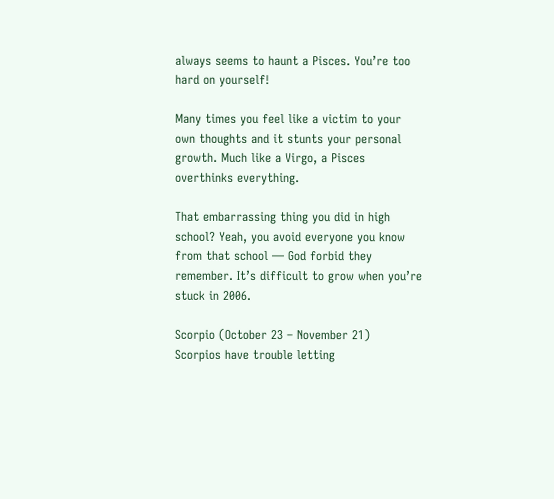always seems to haunt a Pisces. You’re too hard on yourself!

Many times you feel like a victim to your own thoughts and it stunts your personal growth. Much like a Virgo, a Pisces overthinks everything.

That embarrassing thing you did in high school? Yeah, you avoid everyone you know from that school — God forbid they remember. It’s difficult to grow when you’re stuck in 2006.

Scorpio (October 23 – November 21)
Scorpios have trouble letting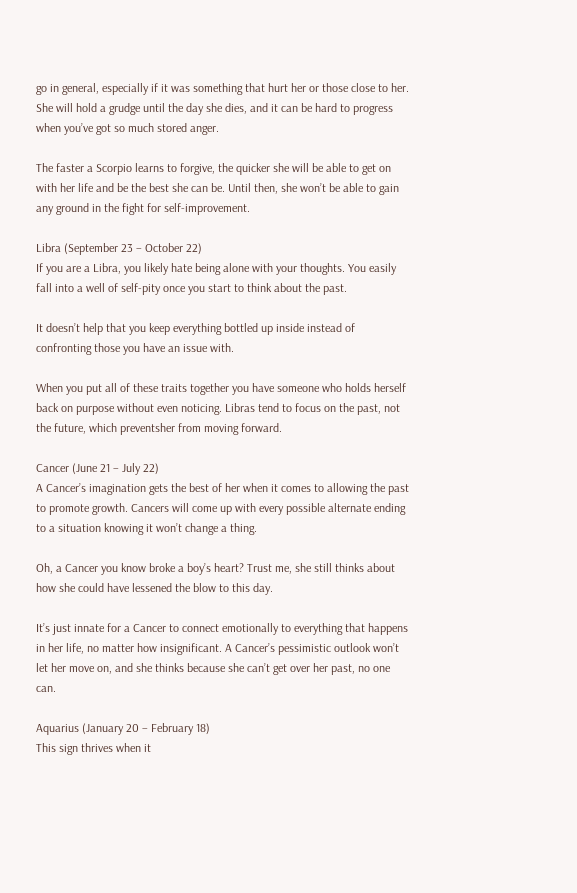go in general, especially if it was something that hurt her or those close to her. She will hold a grudge until the day she dies, and it can be hard to progress when you’ve got so much stored anger.

The faster a Scorpio learns to forgive, the quicker she will be able to get on with her life and be the best she can be. Until then, she won’t be able to gain any ground in the fight for self-improvement.

Libra (September 23 – October 22)
If you are a Libra, you likely hate being alone with your thoughts. You easily fall into a well of self-pity once you start to think about the past.

It doesn’t help that you keep everything bottled up inside instead of confronting those you have an issue with.

When you put all of these traits together you have someone who holds herself back on purpose without even noticing. Libras tend to focus on the past, not the future, which preventsher from moving forward.

Cancer (June 21 – July 22)
A Cancer’s imagination gets the best of her when it comes to allowing the past to promote growth. Cancers will come up with every possible alternate ending to a situation knowing it won’t change a thing.

Oh, a Cancer you know broke a boy’s heart? Trust me, she still thinks about how she could have lessened the blow to this day.

It’s just innate for a Cancer to connect emotionally to everything that happens in her life, no matter how insignificant. A Cancer’s pessimistic outlook won’t let her move on, and she thinks because she can’t get over her past, no one can.

Aquarius (January 20 – February 18)
This sign thrives when it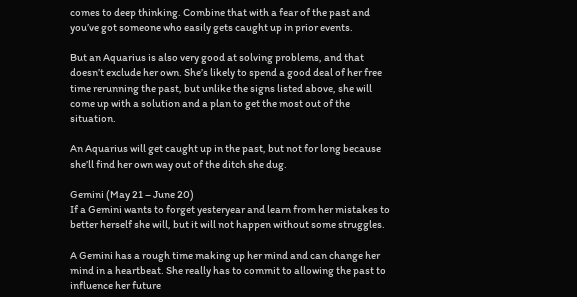comes to deep thinking. Combine that with a fear of the past and you’ve got someone who easily gets caught up in prior events.

But an Aquarius is also very good at solving problems, and that doesn’t exclude her own. She’s likely to spend a good deal of her free time rerunning the past, but unlike the signs listed above, she will come up with a solution and a plan to get the most out of the situation.

An Aquarius will get caught up in the past, but not for long because she’ll find her own way out of the ditch she dug.

Gemini (May 21 – June 20)
If a Gemini wants to forget yesteryear and learn from her mistakes to better herself she will, but it will not happen without some struggles.

A Gemini has a rough time making up her mind and can change her mind in a heartbeat. She really has to commit to allowing the past to influence her future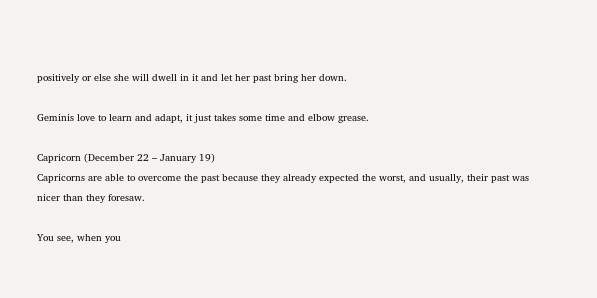positively or else she will dwell in it and let her past bring her down.

Geminis love to learn and adapt, it just takes some time and elbow grease.

Capricorn (December 22 – January 19)
Capricorns are able to overcome the past because they already expected the worst, and usually, their past was nicer than they foresaw.

You see, when you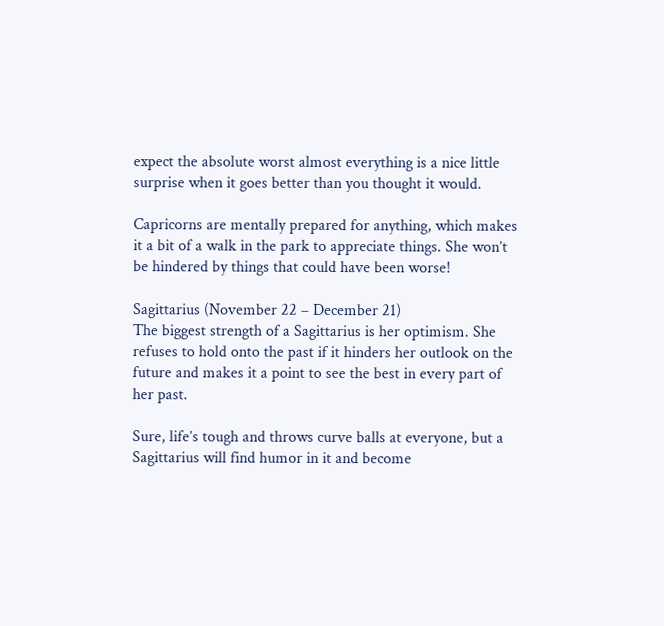expect the absolute worst almost everything is a nice little surprise when it goes better than you thought it would.

Capricorns are mentally prepared for anything, which makes it a bit of a walk in the park to appreciate things. She won’t be hindered by things that could have been worse!

Sagittarius (November 22 – December 21)
The biggest strength of a Sagittarius is her optimism. She refuses to hold onto the past if it hinders her outlook on the future and makes it a point to see the best in every part of her past.

Sure, life’s tough and throws curve balls at everyone, but a Sagittarius will find humor in it and become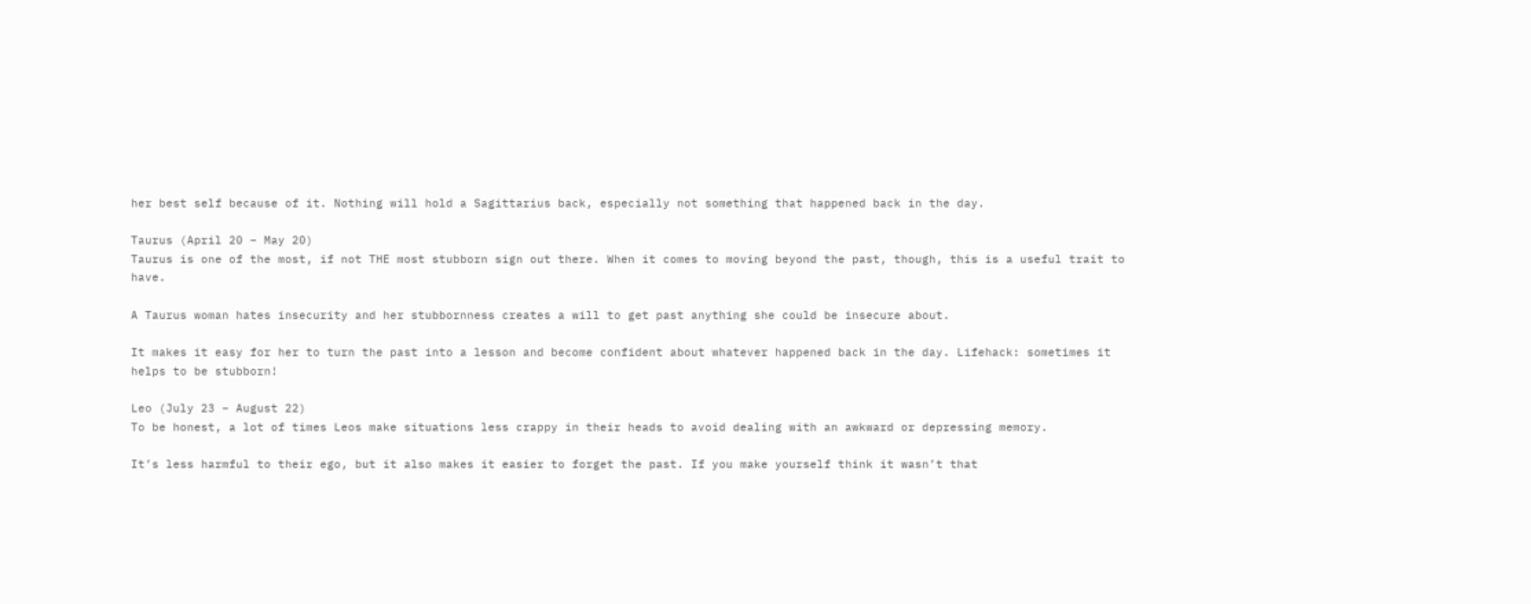her best self because of it. Nothing will hold a Sagittarius back, especially not something that happened back in the day.

Taurus (April 20 – May 20)
Taurus is one of the most, if not THE most stubborn sign out there. When it comes to moving beyond the past, though, this is a useful trait to have.

A Taurus woman hates insecurity and her stubbornness creates a will to get past anything she could be insecure about.

It makes it easy for her to turn the past into a lesson and become confident about whatever happened back in the day. Lifehack: sometimes it helps to be stubborn!

Leo (July 23 – August 22)
To be honest, a lot of times Leos make situations less crappy in their heads to avoid dealing with an awkward or depressing memory.

It’s less harmful to their ego, but it also makes it easier to forget the past. If you make yourself think it wasn’t that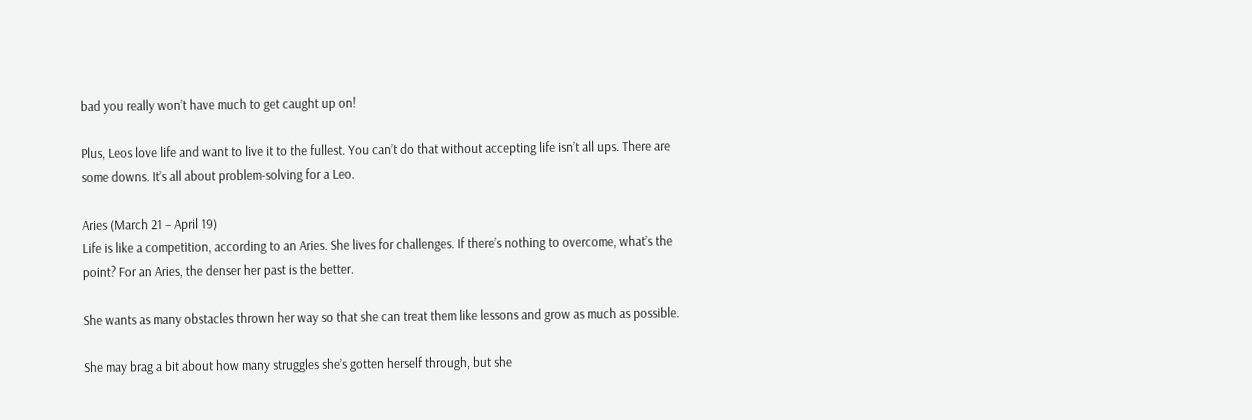bad you really won’t have much to get caught up on!

Plus, Leos love life and want to live it to the fullest. You can’t do that without accepting life isn’t all ups. There are some downs. It’s all about problem-solving for a Leo.

Aries (March 21 – April 19)
Life is like a competition, according to an Aries. She lives for challenges. If there’s nothing to overcome, what’s the point? For an Aries, the denser her past is the better.

She wants as many obstacles thrown her way so that she can treat them like lessons and grow as much as possible.

She may brag a bit about how many struggles she’s gotten herself through, but she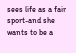sees life as a fair sport-and she wants to be a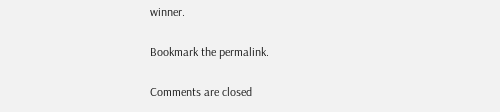winner.

Bookmark the permalink.

Comments are closed